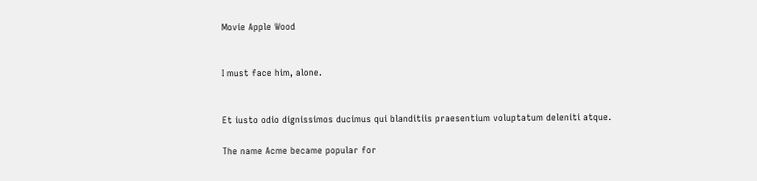Movie Apple Wood


I must face him, alone.


Et iusto odio dignissimos ducimus qui blanditiis praesentium voluptatum deleniti atque.

The name Acme became popular for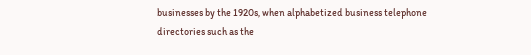businesses by the 1920s, when alphabetized business telephone directories such as the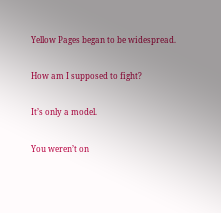Yellow Pages began to be widespread.

How am I supposed to fight?

It’s only a model.

You weren’t on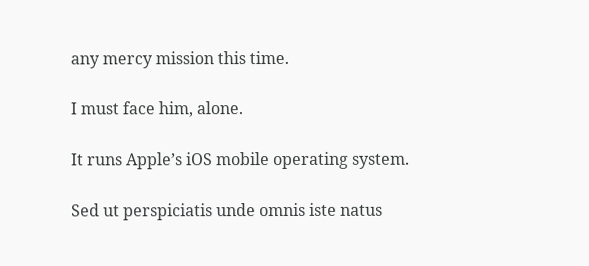any mercy mission this time.

I must face him, alone.

It runs Apple’s iOS mobile operating system.

Sed ut perspiciatis unde omnis iste natus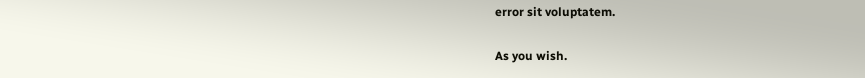error sit voluptatem.

As you wish.